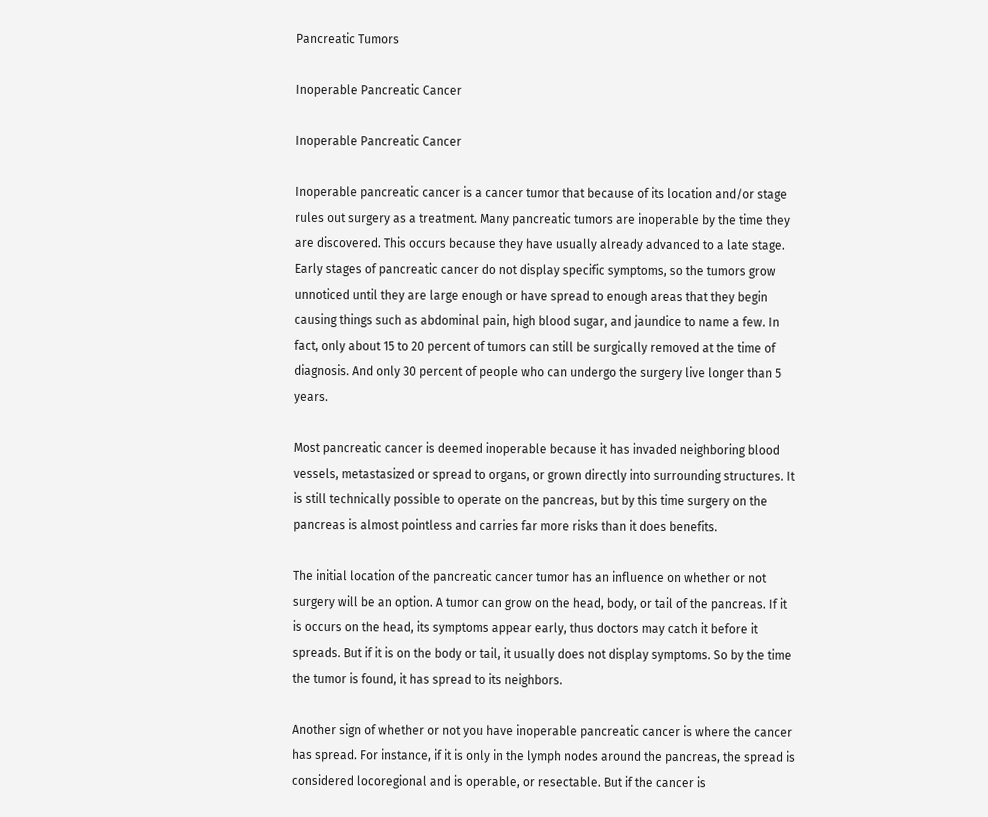Pancreatic Tumors

Inoperable Pancreatic Cancer

Inoperable Pancreatic Cancer

Inoperable pancreatic cancer is a cancer tumor that because of its location and/or stage rules out surgery as a treatment. Many pancreatic tumors are inoperable by the time they are discovered. This occurs because they have usually already advanced to a late stage. Early stages of pancreatic cancer do not display specific symptoms, so the tumors grow unnoticed until they are large enough or have spread to enough areas that they begin causing things such as abdominal pain, high blood sugar, and jaundice to name a few. In fact, only about 15 to 20 percent of tumors can still be surgically removed at the time of diagnosis. And only 30 percent of people who can undergo the surgery live longer than 5 years.

Most pancreatic cancer is deemed inoperable because it has invaded neighboring blood vessels, metastasized or spread to organs, or grown directly into surrounding structures. It is still technically possible to operate on the pancreas, but by this time surgery on the pancreas is almost pointless and carries far more risks than it does benefits.

The initial location of the pancreatic cancer tumor has an influence on whether or not surgery will be an option. A tumor can grow on the head, body, or tail of the pancreas. If it is occurs on the head, its symptoms appear early, thus doctors may catch it before it spreads. But if it is on the body or tail, it usually does not display symptoms. So by the time the tumor is found, it has spread to its neighbors.

Another sign of whether or not you have inoperable pancreatic cancer is where the cancer has spread. For instance, if it is only in the lymph nodes around the pancreas, the spread is considered locoregional and is operable, or resectable. But if the cancer is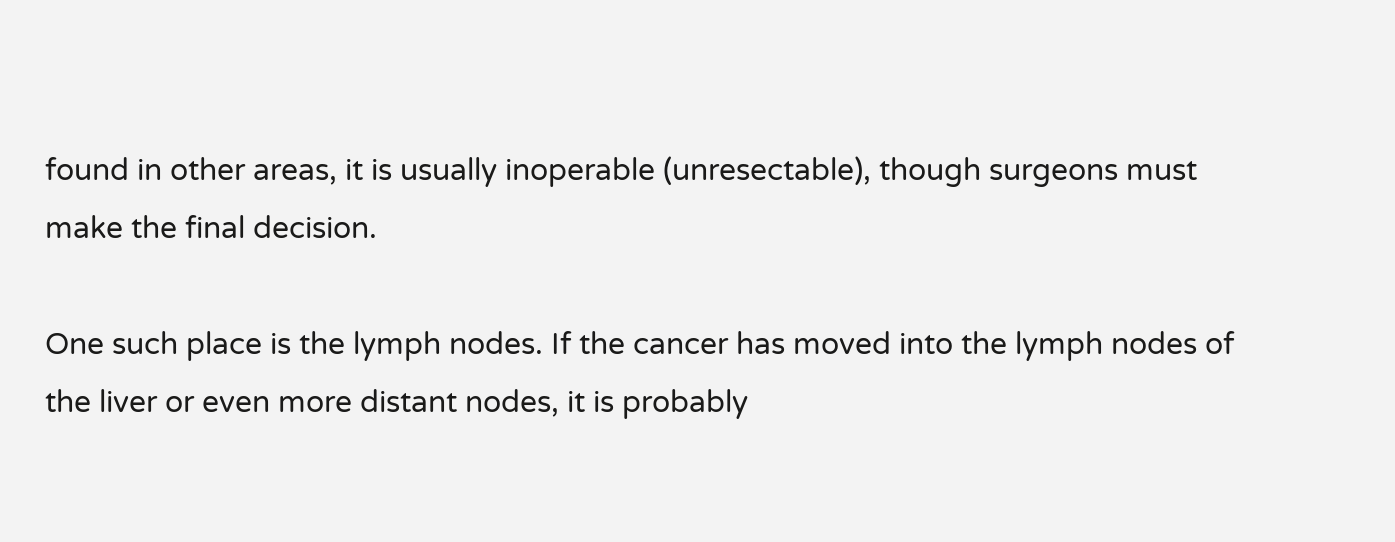found in other areas, it is usually inoperable (unresectable), though surgeons must make the final decision.

One such place is the lymph nodes. If the cancer has moved into the lymph nodes of the liver or even more distant nodes, it is probably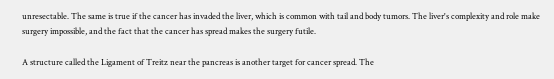unresectable. The same is true if the cancer has invaded the liver, which is common with tail and body tumors. The liver's complexity and role make surgery impossible, and the fact that the cancer has spread makes the surgery futile.

A structure called the Ligament of Treitz near the pancreas is another target for cancer spread. The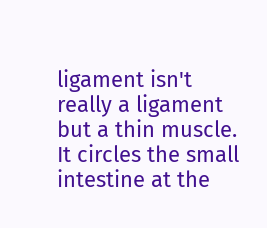ligament isn't really a ligament but a thin muscle. It circles the small intestine at the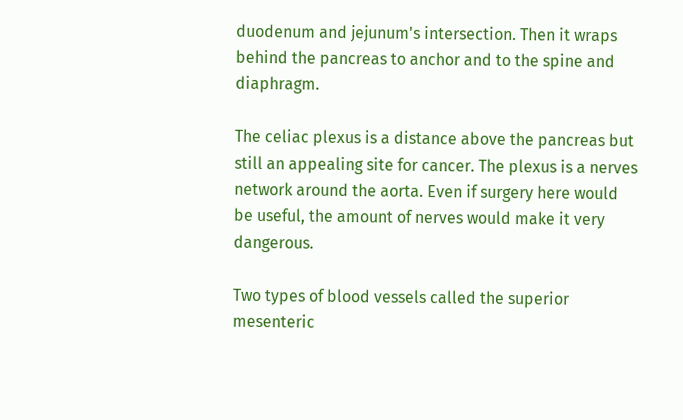duodenum and jejunum's intersection. Then it wraps behind the pancreas to anchor and to the spine and diaphragm.

The celiac plexus is a distance above the pancreas but still an appealing site for cancer. The plexus is a nerves network around the aorta. Even if surgery here would be useful, the amount of nerves would make it very dangerous.

Two types of blood vessels called the superior mesenteric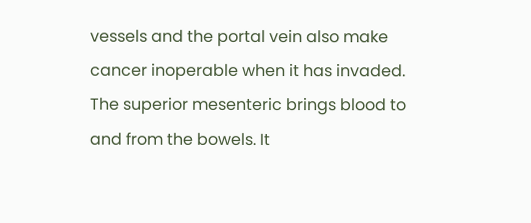vessels and the portal vein also make cancer inoperable when it has invaded. The superior mesenteric brings blood to and from the bowels. It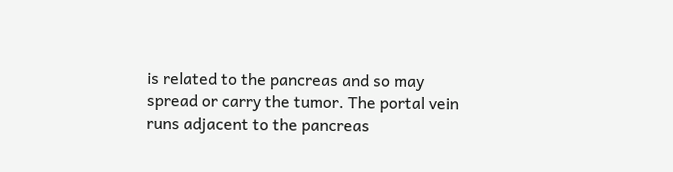is related to the pancreas and so may spread or carry the tumor. The portal vein runs adjacent to the pancreas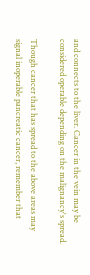and connects to the liver. Cancer in the vein may be considered operable depending on the malignancy's spread.

Though cancer that has spread to the above areas may signal inoperable pancreatic cancer, remember that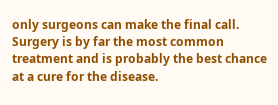only surgeons can make the final call. Surgery is by far the most common treatment and is probably the best chance at a cure for the disease.